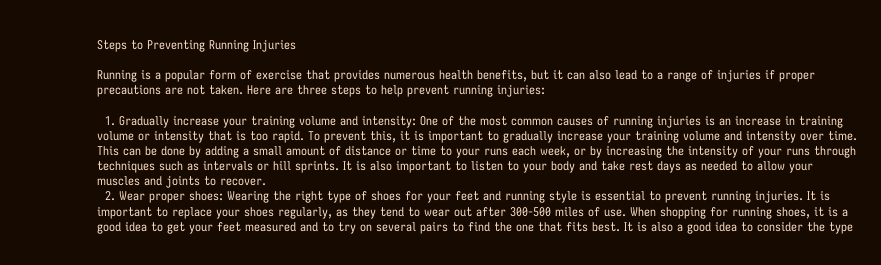Steps to Preventing Running Injuries

Running is a popular form of exercise that provides numerous health benefits, but it can also lead to a range of injuries if proper precautions are not taken. Here are three steps to help prevent running injuries:

  1. Gradually increase your training volume and intensity: One of the most common causes of running injuries is an increase in training volume or intensity that is too rapid. To prevent this, it is important to gradually increase your training volume and intensity over time. This can be done by adding a small amount of distance or time to your runs each week, or by increasing the intensity of your runs through techniques such as intervals or hill sprints. It is also important to listen to your body and take rest days as needed to allow your muscles and joints to recover.
  2. Wear proper shoes: Wearing the right type of shoes for your feet and running style is essential to prevent running injuries. It is important to replace your shoes regularly, as they tend to wear out after 300-500 miles of use. When shopping for running shoes, it is a good idea to get your feet measured and to try on several pairs to find the one that fits best. It is also a good idea to consider the type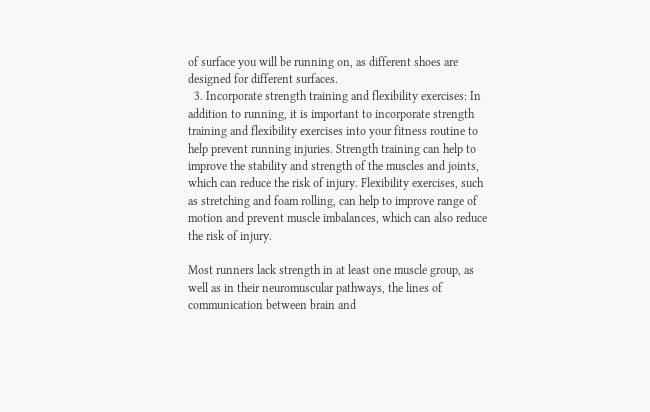of surface you will be running on, as different shoes are designed for different surfaces.
  3. Incorporate strength training and flexibility exercises: In addition to running, it is important to incorporate strength training and flexibility exercises into your fitness routine to help prevent running injuries. Strength training can help to improve the stability and strength of the muscles and joints, which can reduce the risk of injury. Flexibility exercises, such as stretching and foam rolling, can help to improve range of motion and prevent muscle imbalances, which can also reduce the risk of injury.

Most runners lack strength in at least one muscle group, as well as in their neuromuscular pathways, the lines of communication between brain and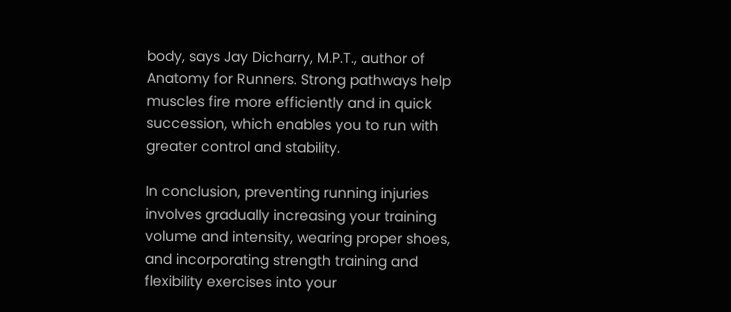body, says Jay Dicharry, M.P.T., author of Anatomy for Runners. Strong pathways help muscles fire more efficiently and in quick succession, which enables you to run with greater control and stability.

In conclusion, preventing running injuries involves gradually increasing your training volume and intensity, wearing proper shoes, and incorporating strength training and flexibility exercises into your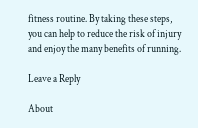fitness routine. By taking these steps, you can help to reduce the risk of injury and enjoy the many benefits of running.

Leave a Reply

About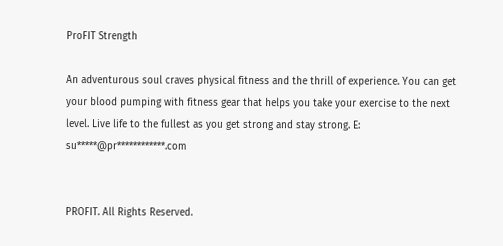ProFIT Strength

An adventurous soul craves physical fitness and the thrill of experience. You can get your blood pumping with fitness gear that helps you take your exercise to the next level. Live life to the fullest as you get strong and stay strong. E: su*****@pr************.com


PROFIT. All Rights Reserved.